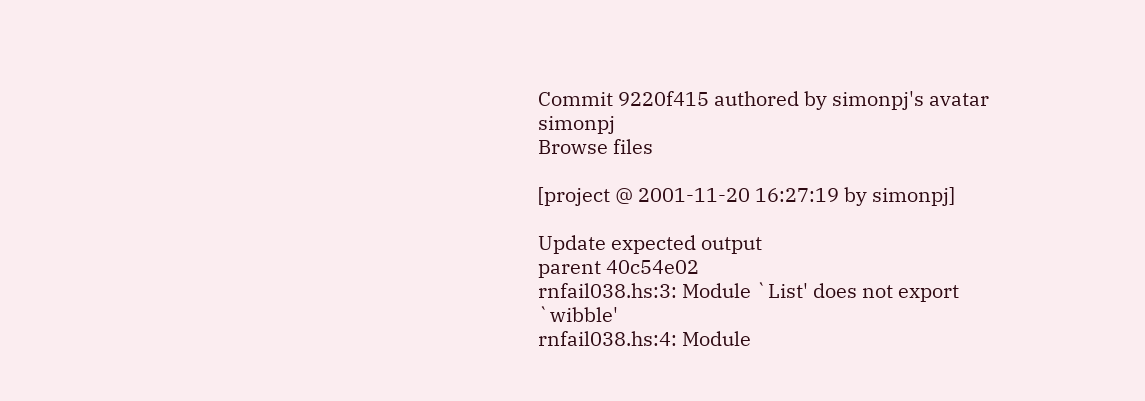Commit 9220f415 authored by simonpj's avatar simonpj
Browse files

[project @ 2001-11-20 16:27:19 by simonpj]

Update expected output
parent 40c54e02
rnfail038.hs:3: Module `List' does not export `wibble'
rnfail038.hs:4: Module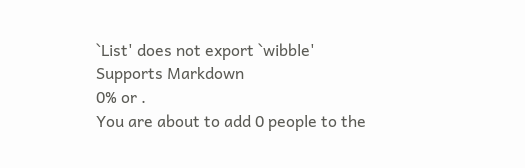`List' does not export `wibble'
Supports Markdown
0% or .
You are about to add 0 people to the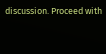discussion. Proceed with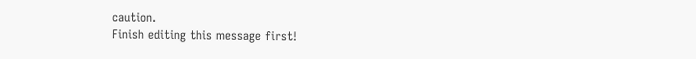caution.
Finish editing this message first!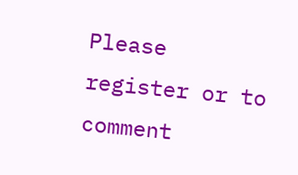Please register or to comment